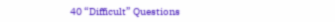40 “Difficult” Questions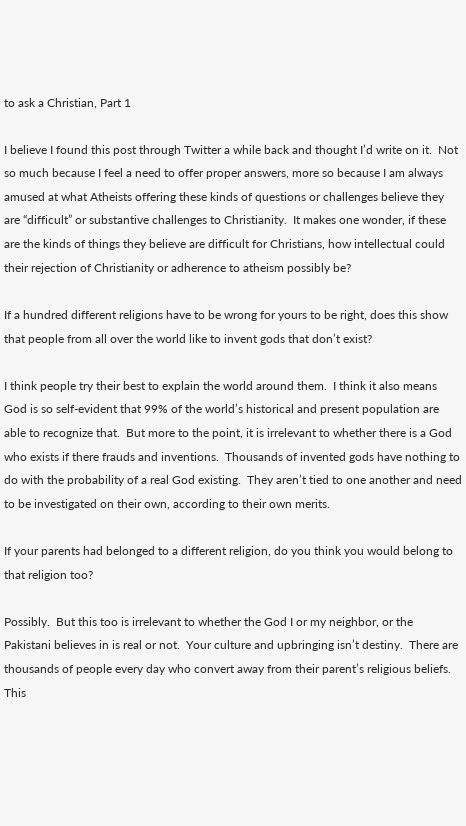to ask a Christian, Part 1

I believe I found this post through Twitter a while back and thought I’d write on it.  Not so much because I feel a need to offer proper answers, more so because I am always amused at what Atheists offering these kinds of questions or challenges believe they are “difficult” or substantive challenges to Christianity.  It makes one wonder, if these are the kinds of things they believe are difficult for Christians, how intellectual could their rejection of Christianity or adherence to atheism possibly be?

If a hundred different religions have to be wrong for yours to be right, does this show that people from all over the world like to invent gods that don’t exist?

I think people try their best to explain the world around them.  I think it also means God is so self-evident that 99% of the world’s historical and present population are able to recognize that.  But more to the point, it is irrelevant to whether there is a God who exists if there frauds and inventions.  Thousands of invented gods have nothing to do with the probability of a real God existing.  They aren’t tied to one another and need to be investigated on their own, according to their own merits.

If your parents had belonged to a different religion, do you think you would belong to that religion too?

Possibly.  But this too is irrelevant to whether the God I or my neighbor, or the Pakistani believes in is real or not.  Your culture and upbringing isn’t destiny.  There are thousands of people every day who convert away from their parent’s religious beliefs.  This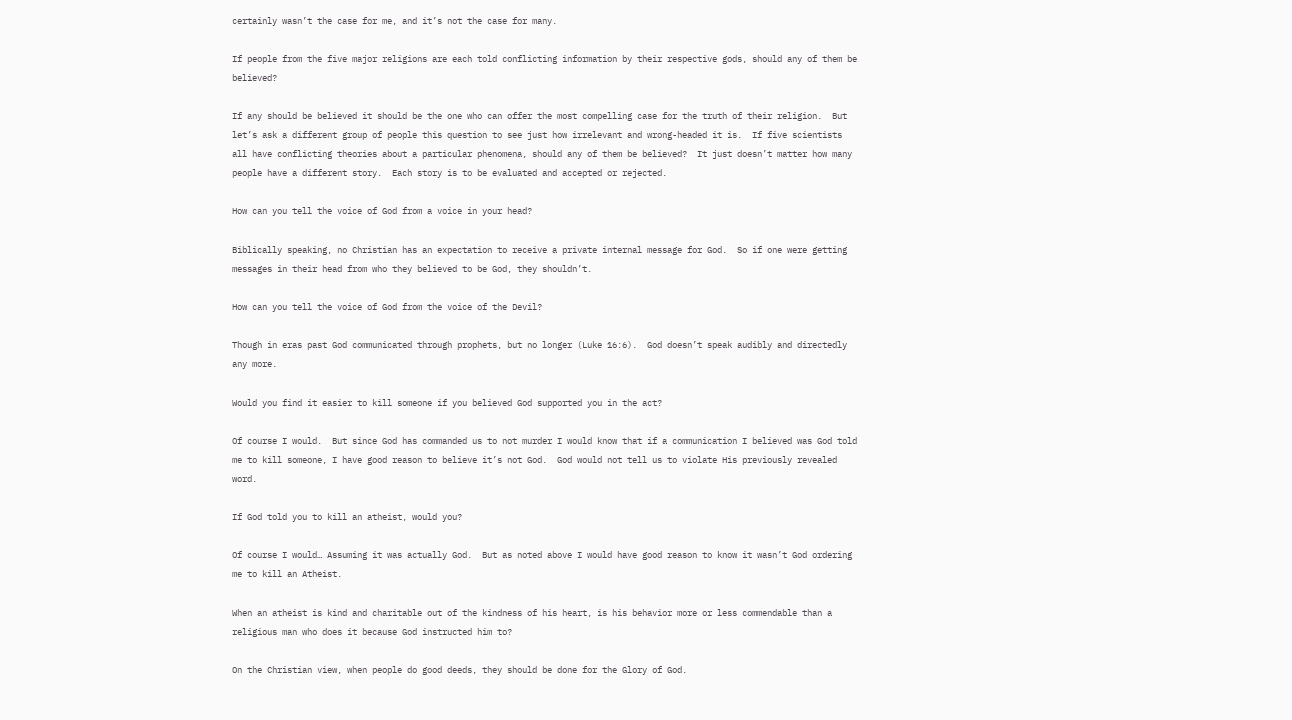certainly wasn’t the case for me, and it’s not the case for many.

If people from the five major religions are each told conflicting information by their respective gods, should any of them be believed?

If any should be believed it should be the one who can offer the most compelling case for the truth of their religion.  But let’s ask a different group of people this question to see just how irrelevant and wrong-headed it is.  If five scientists all have conflicting theories about a particular phenomena, should any of them be believed?  It just doesn’t matter how many people have a different story.  Each story is to be evaluated and accepted or rejected.

How can you tell the voice of God from a voice in your head?

Biblically speaking, no Christian has an expectation to receive a private internal message for God.  So if one were getting messages in their head from who they believed to be God, they shouldn’t.

How can you tell the voice of God from the voice of the Devil?

Though in eras past God communicated through prophets, but no longer (Luke 16:6).  God doesn’t speak audibly and directedly any more.

Would you find it easier to kill someone if you believed God supported you in the act?

Of course I would.  But since God has commanded us to not murder I would know that if a communication I believed was God told me to kill someone, I have good reason to believe it’s not God.  God would not tell us to violate His previously revealed word.

If God told you to kill an atheist, would you?

Of course I would… Assuming it was actually God.  But as noted above I would have good reason to know it wasn’t God ordering me to kill an Atheist.

When an atheist is kind and charitable out of the kindness of his heart, is his behavior more or less commendable than a religious man who does it because God instructed him to?

On the Christian view, when people do good deeds, they should be done for the Glory of God.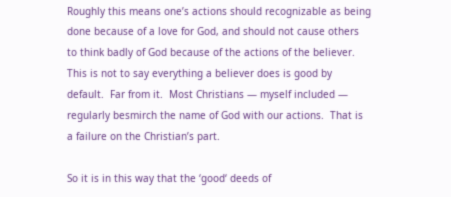Roughly this means one’s actions should recognizable as being done because of a love for God, and should not cause others to think badly of God because of the actions of the believer.  This is not to say everything a believer does is good by default.  Far from it.  Most Christians — myself included — regularly besmirch the name of God with our actions.  That is a failure on the Christian’s part.

So it is in this way that the ‘good‘ deeds of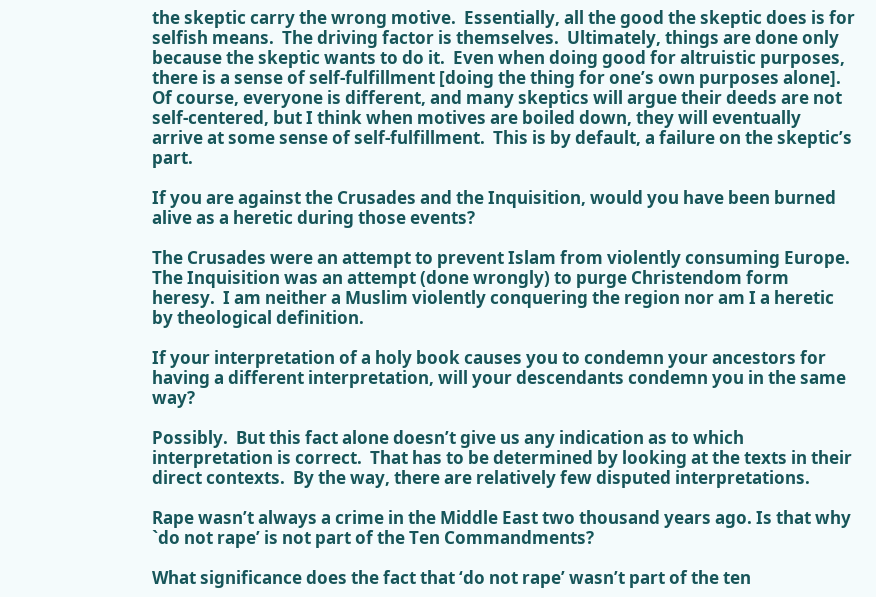the skeptic carry the wrong motive.  Essentially, all the good the skeptic does is for selfish means.  The driving factor is themselves.  Ultimately, things are done only because the skeptic wants to do it.  Even when doing good for altruistic purposes, there is a sense of self-fulfillment [doing the thing for one’s own purposes alone].  Of course, everyone is different, and many skeptics will argue their deeds are not self-centered, but I think when motives are boiled down, they will eventually arrive at some sense of self-fulfillment.  This is by default, a failure on the skeptic’s part.

If you are against the Crusades and the Inquisition, would you have been burned alive as a heretic during those events?

The Crusades were an attempt to prevent Islam from violently consuming Europe.  The Inquisition was an attempt (done wrongly) to purge Christendom form heresy.  I am neither a Muslim violently conquering the region nor am I a heretic by theological definition.

If your interpretation of a holy book causes you to condemn your ancestors for having a different interpretation, will your descendants condemn you in the same way?

Possibly.  But this fact alone doesn’t give us any indication as to which interpretation is correct.  That has to be determined by looking at the texts in their direct contexts.  By the way, there are relatively few disputed interpretations.

Rape wasn’t always a crime in the Middle East two thousand years ago. Is that why `do not rape’ is not part of the Ten Commandments?

What significance does the fact that ‘do not rape’ wasn’t part of the ten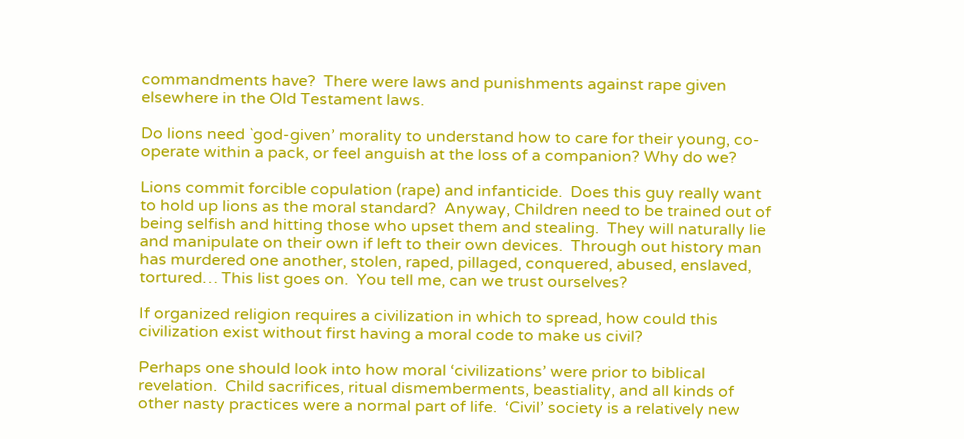commandments have?  There were laws and punishments against rape given elsewhere in the Old Testament laws.

Do lions need `god-given’ morality to understand how to care for their young, co-operate within a pack, or feel anguish at the loss of a companion? Why do we?

Lions commit forcible copulation (rape) and infanticide.  Does this guy really want to hold up lions as the moral standard?  Anyway, Children need to be trained out of being selfish and hitting those who upset them and stealing.  They will naturally lie and manipulate on their own if left to their own devices.  Through out history man has murdered one another, stolen, raped, pillaged, conquered, abused, enslaved, tortured… This list goes on.  You tell me, can we trust ourselves?

If organized religion requires a civilization in which to spread, how could this civilization exist without first having a moral code to make us civil?

Perhaps one should look into how moral ‘civilizations’ were prior to biblical revelation.  Child sacrifices, ritual dismemberments, beastiality, and all kinds of other nasty practices were a normal part of life.  ‘Civil’ society is a relatively new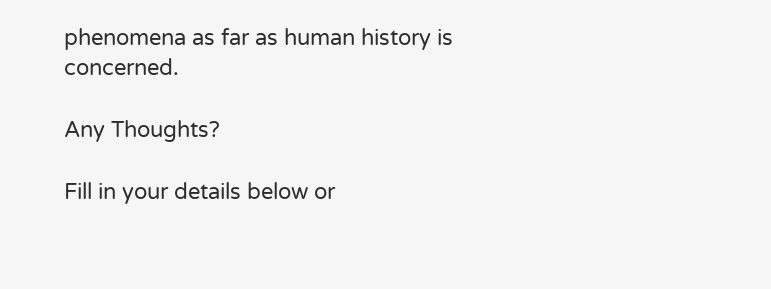phenomena as far as human history is concerned.

Any Thoughts?

Fill in your details below or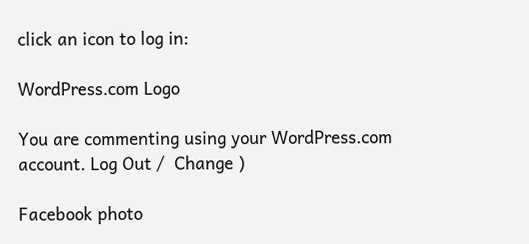click an icon to log in:

WordPress.com Logo

You are commenting using your WordPress.com account. Log Out /  Change )

Facebook photo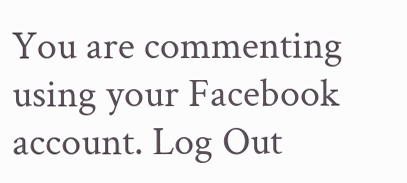You are commenting using your Facebook account. Log Out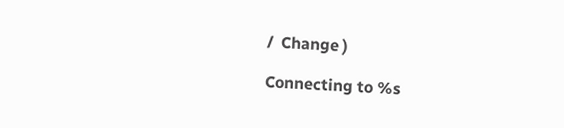/  Change )

Connecting to %s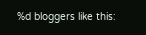%d bloggers like this: